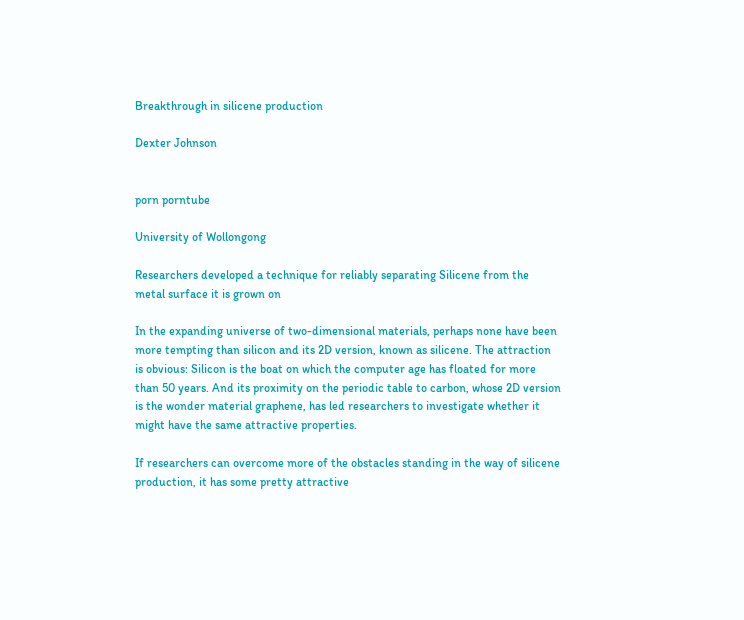Breakthrough in silicene production

Dexter Johnson


porn porntube

University of Wollongong

Researchers developed a technique for reliably separating Silicene from the metal surface it is grown on

In the expanding universe of two-dimensional materials, perhaps none have been more tempting than silicon and its 2D version, known as silicene. The attraction is obvious: Silicon is the boat on which the computer age has floated for more than 50 years. And its proximity on the periodic table to carbon, whose 2D version is the wonder material graphene, has led researchers to investigate whether it might have the same attractive properties.

If researchers can overcome more of the obstacles standing in the way of silicene production, it has some pretty attractive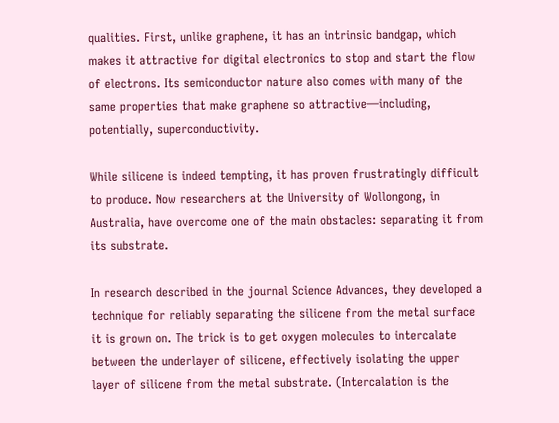qualities. First, unlike graphene, it has an intrinsic bandgap, which makes it attractive for digital electronics to stop and start the flow of electrons. Its semiconductor nature also comes with many of the same properties that make graphene so attractive—including, potentially, superconductivity.

While silicene is indeed tempting, it has proven frustratingly difficult to produce. Now researchers at the University of Wollongong, in Australia, have overcome one of the main obstacles: separating it from its substrate.

In research described in the journal Science Advances, they developed a technique for reliably separating the silicene from the metal surface it is grown on. The trick is to get oxygen molecules to intercalate between the underlayer of silicene, effectively isolating the upper layer of silicene from the metal substrate. (Intercalation is the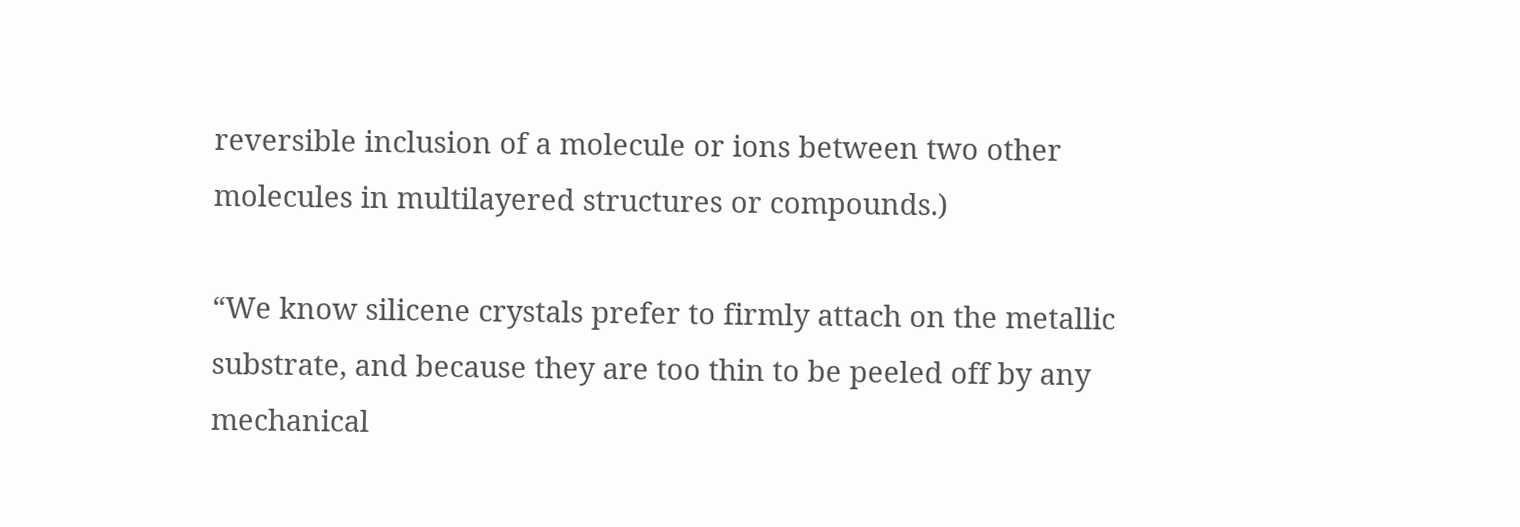reversible inclusion of a molecule or ions between two other molecules in multilayered structures or compounds.)

“We know silicene crystals prefer to firmly attach on the metallic substrate, and because they are too thin to be peeled off by any mechanical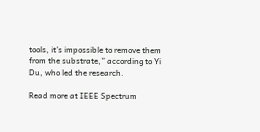tools, it’s impossible to remove them from the substrate,” according to Yi Du, who led the research.

Read more at IEEE Spectrum